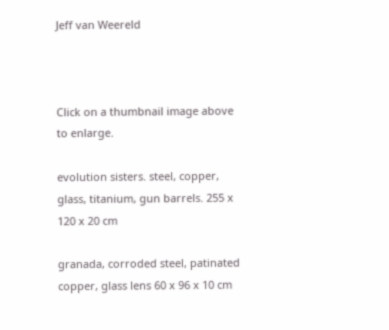Jeff van Weereld



Click on a thumbnail image above to enlarge.

evolution sisters. steel, copper, glass, titanium, gun barrels. 255 x 120 x 20 cm

granada, corroded steel, patinated copper, glass lens 60 x 96 x 10 cm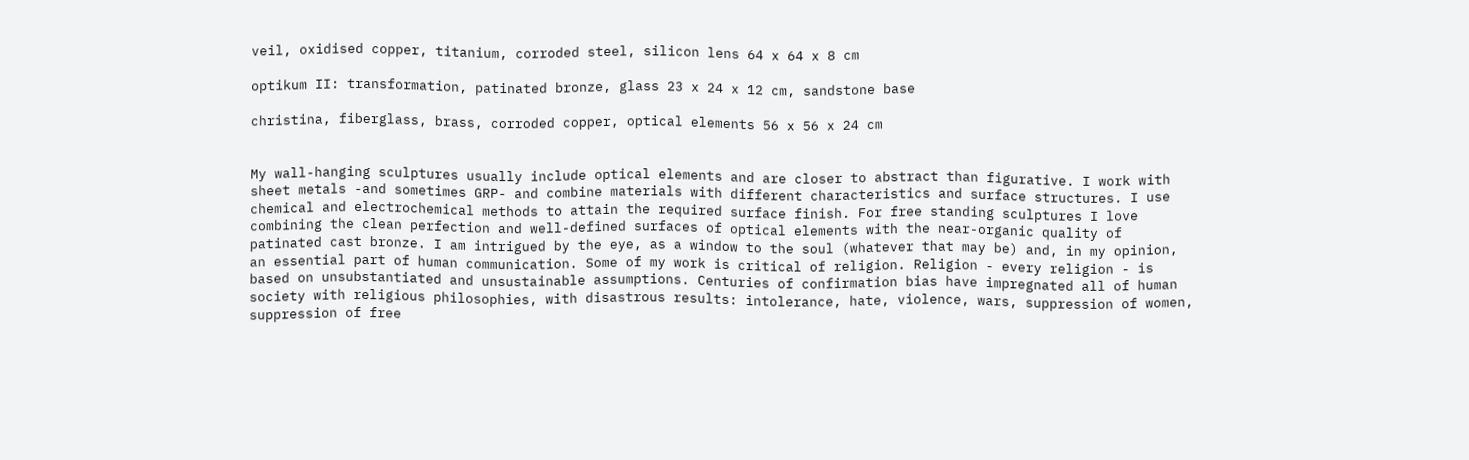veil, oxidised copper, titanium, corroded steel, silicon lens 64 x 64 x 8 cm

optikum II: transformation, patinated bronze, glass 23 x 24 x 12 cm, sandstone base

christina, fiberglass, brass, corroded copper, optical elements 56 x 56 x 24 cm


My wall-hanging sculptures usually include optical elements and are closer to abstract than figurative. I work with sheet metals -and sometimes GRP- and combine materials with different characteristics and surface structures. I use chemical and electrochemical methods to attain the required surface finish. For free standing sculptures I love combining the clean perfection and well-defined surfaces of optical elements with the near-organic quality of patinated cast bronze. I am intrigued by the eye, as a window to the soul (whatever that may be) and, in my opinion, an essential part of human communication. Some of my work is critical of religion. Religion - every religion - is based on unsubstantiated and unsustainable assumptions. Centuries of confirmation bias have impregnated all of human society with religious philosophies, with disastrous results: intolerance, hate, violence, wars, suppression of women, suppression of free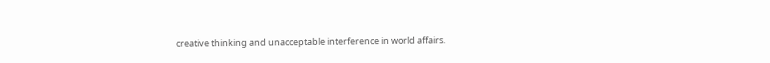creative thinking and unacceptable interference in world affairs.